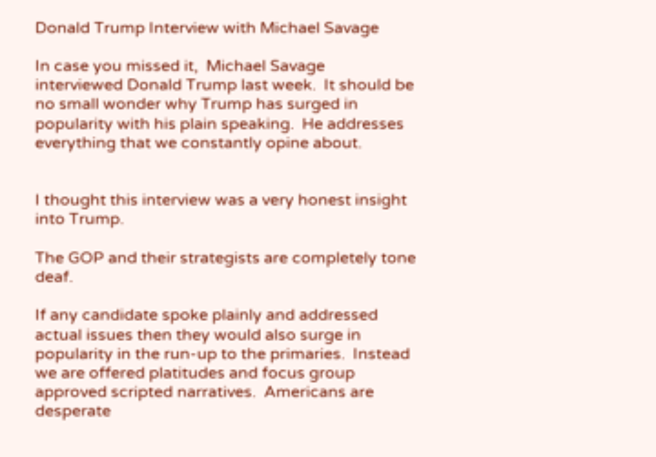Donald Trump Interview with Michael Savage

In case you missed it,  Michael Savage interviewed Donald Trump last week.  It should be no small wonder why Trump has surged in popularity with his plain speaking.  He addresses everything that we constantly opine about.


I thought this interview was a very honest insight into Trump.

The GOP and their strategists are completely tone deaf.

If any candidate spoke plainly and addressed actual issues then they would also surge in popularity in the run-up to the primaries.  Instead we are offered platitudes and focus group approved scripted narratives.  Americans are desperate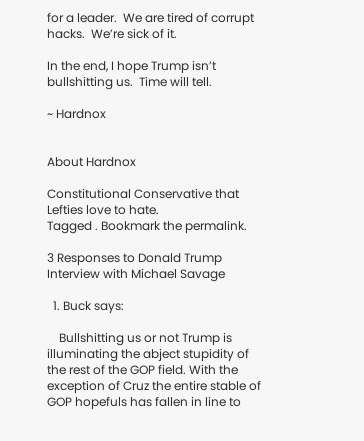for a leader.  We are tired of corrupt hacks.  We’re sick of it.

In the end, I hope Trump isn’t bullshitting us.  Time will tell.

~ Hardnox


About Hardnox

Constitutional Conservative that Lefties love to hate.
Tagged . Bookmark the permalink.

3 Responses to Donald Trump Interview with Michael Savage

  1. Buck says:

    Bullshitting us or not Trump is illuminating the abject stupidity of the rest of the GOP field. With the exception of Cruz the entire stable of GOP hopefuls has fallen in line to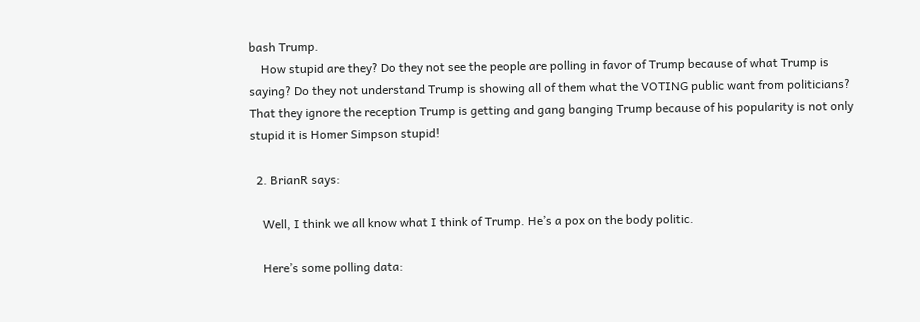bash Trump.
    How stupid are they? Do they not see the people are polling in favor of Trump because of what Trump is saying? Do they not understand Trump is showing all of them what the VOTING public want from politicians? That they ignore the reception Trump is getting and gang banging Trump because of his popularity is not only stupid it is Homer Simpson stupid!

  2. BrianR says:

    Well, I think we all know what I think of Trump. He’s a pox on the body politic.

    Here’s some polling data: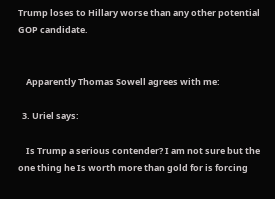Trump loses to Hillary worse than any other potential GOP candidate.


    Apparently Thomas Sowell agrees with me:

  3. Uriel says:

    Is Trump a serious contender? I am not sure but the one thing he Is worth more than gold for is forcing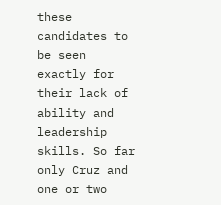these candidates to be seen exactly for their lack of ability and leadership skills. So far only Cruz and one or two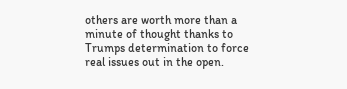others are worth more than a minute of thought thanks to Trumps determination to force real issues out in the open.